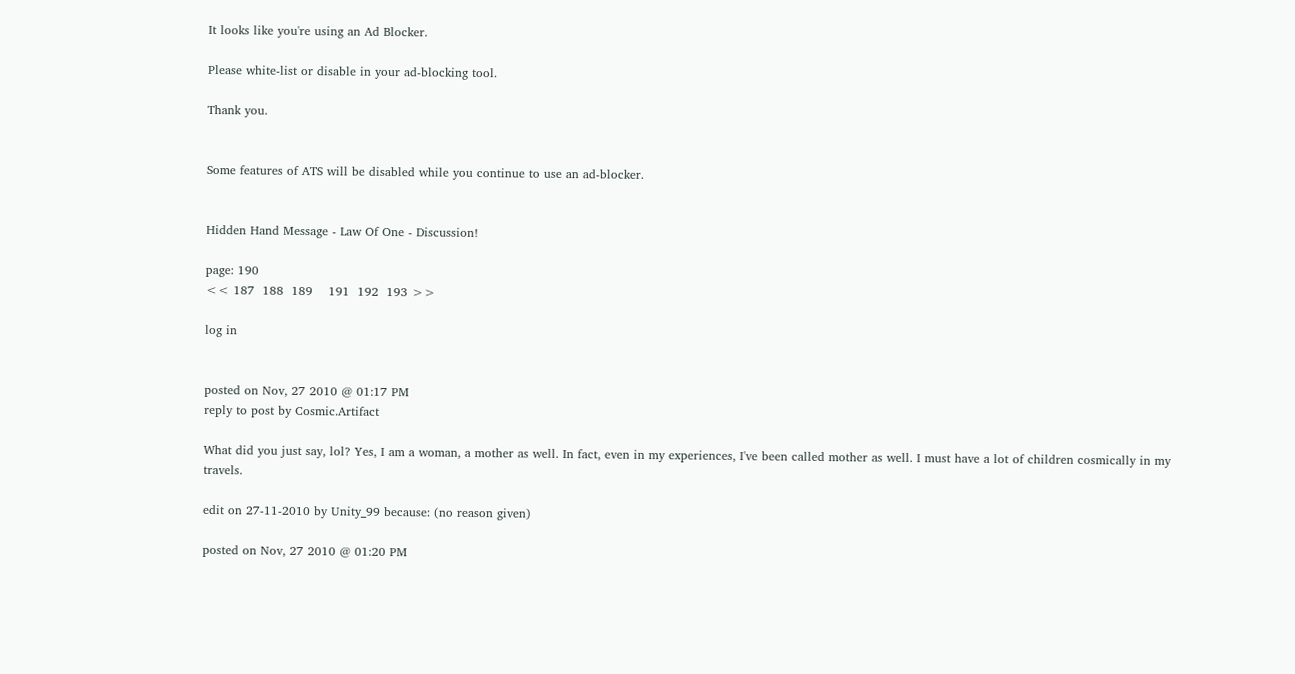It looks like you're using an Ad Blocker.

Please white-list or disable in your ad-blocking tool.

Thank you.


Some features of ATS will be disabled while you continue to use an ad-blocker.


Hidden Hand Message - Law Of One - Discussion!

page: 190
<< 187  188  189    191  192  193 >>

log in


posted on Nov, 27 2010 @ 01:17 PM
reply to post by Cosmic.Artifact

What did you just say, lol? Yes, I am a woman, a mother as well. In fact, even in my experiences, I've been called mother as well. I must have a lot of children cosmically in my travels.

edit on 27-11-2010 by Unity_99 because: (no reason given)

posted on Nov, 27 2010 @ 01:20 PM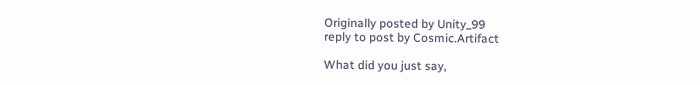Originally posted by Unity_99
reply to post by Cosmic.Artifact

What did you just say,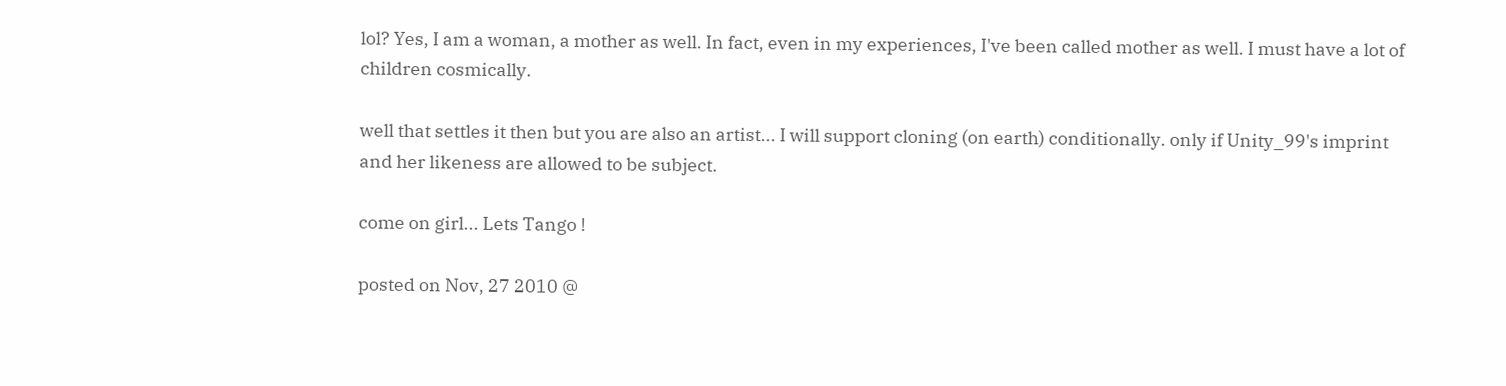lol? Yes, I am a woman, a mother as well. In fact, even in my experiences, I've been called mother as well. I must have a lot of children cosmically.

well that settles it then but you are also an artist... I will support cloning (on earth) conditionally. only if Unity_99's imprint and her likeness are allowed to be subject.

come on girl... Lets Tango !

posted on Nov, 27 2010 @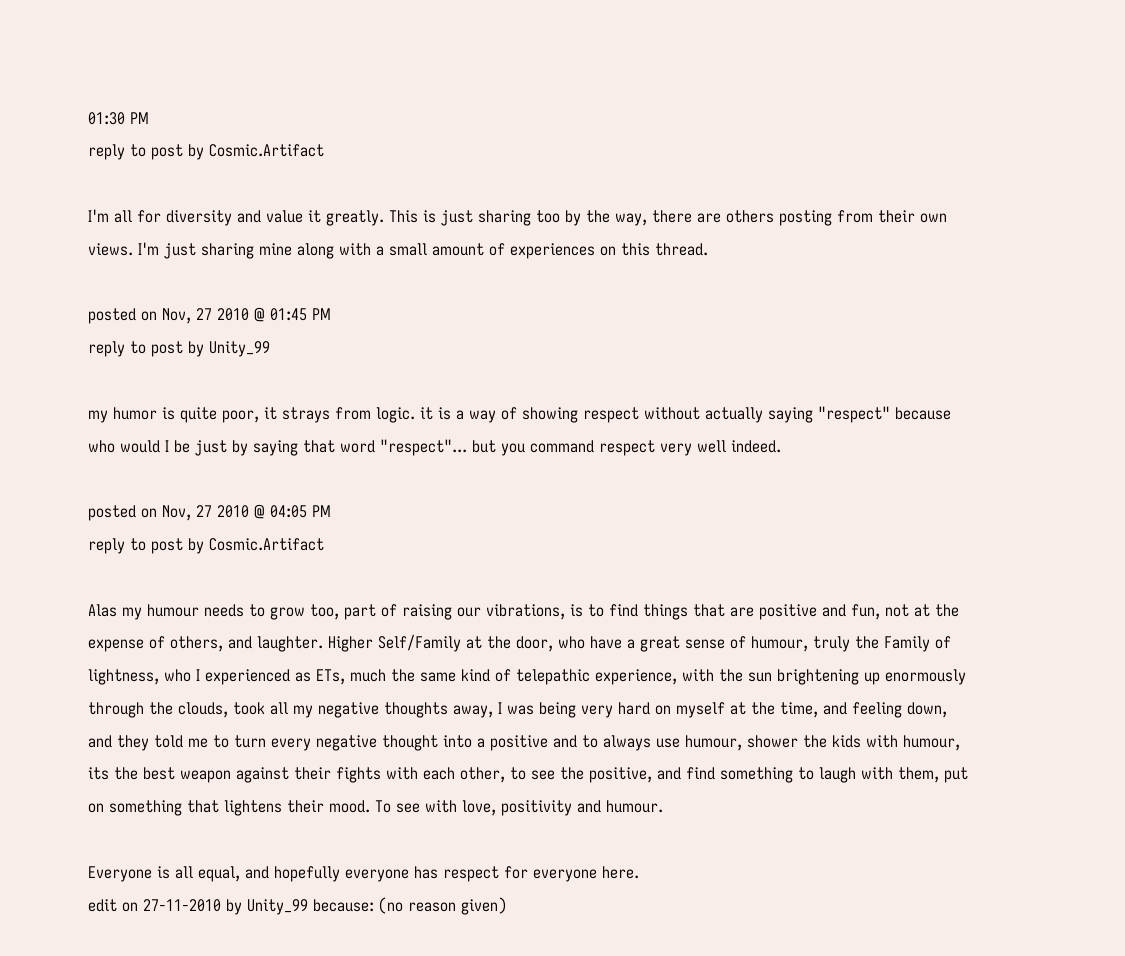01:30 PM
reply to post by Cosmic.Artifact

I'm all for diversity and value it greatly. This is just sharing too by the way, there are others posting from their own views. I'm just sharing mine along with a small amount of experiences on this thread.

posted on Nov, 27 2010 @ 01:45 PM
reply to post by Unity_99

my humor is quite poor, it strays from logic. it is a way of showing respect without actually saying "respect" because who would I be just by saying that word "respect"... but you command respect very well indeed.

posted on Nov, 27 2010 @ 04:05 PM
reply to post by Cosmic.Artifact

Alas my humour needs to grow too, part of raising our vibrations, is to find things that are positive and fun, not at the expense of others, and laughter. Higher Self/Family at the door, who have a great sense of humour, truly the Family of lightness, who I experienced as ETs, much the same kind of telepathic experience, with the sun brightening up enormously through the clouds, took all my negative thoughts away, I was being very hard on myself at the time, and feeling down, and they told me to turn every negative thought into a positive and to always use humour, shower the kids with humour, its the best weapon against their fights with each other, to see the positive, and find something to laugh with them, put on something that lightens their mood. To see with love, positivity and humour.

Everyone is all equal, and hopefully everyone has respect for everyone here.
edit on 27-11-2010 by Unity_99 because: (no reason given)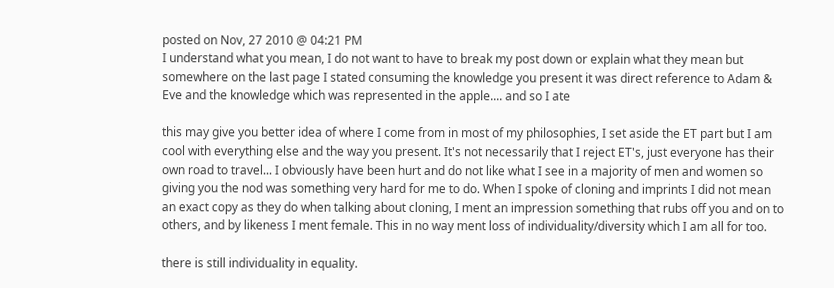posted on Nov, 27 2010 @ 04:21 PM
I understand what you mean, I do not want to have to break my post down or explain what they mean but somewhere on the last page I stated consuming the knowledge you present it was direct reference to Adam & Eve and the knowledge which was represented in the apple.... and so I ate

this may give you better idea of where I come from in most of my philosophies, I set aside the ET part but I am cool with everything else and the way you present. It's not necessarily that I reject ET's, just everyone has their own road to travel... I obviously have been hurt and do not like what I see in a majority of men and women so giving you the nod was something very hard for me to do. When I spoke of cloning and imprints I did not mean an exact copy as they do when talking about cloning, I ment an impression something that rubs off you and on to others, and by likeness I ment female. This in no way ment loss of individuality/diversity which I am all for too.

there is still individuality in equality.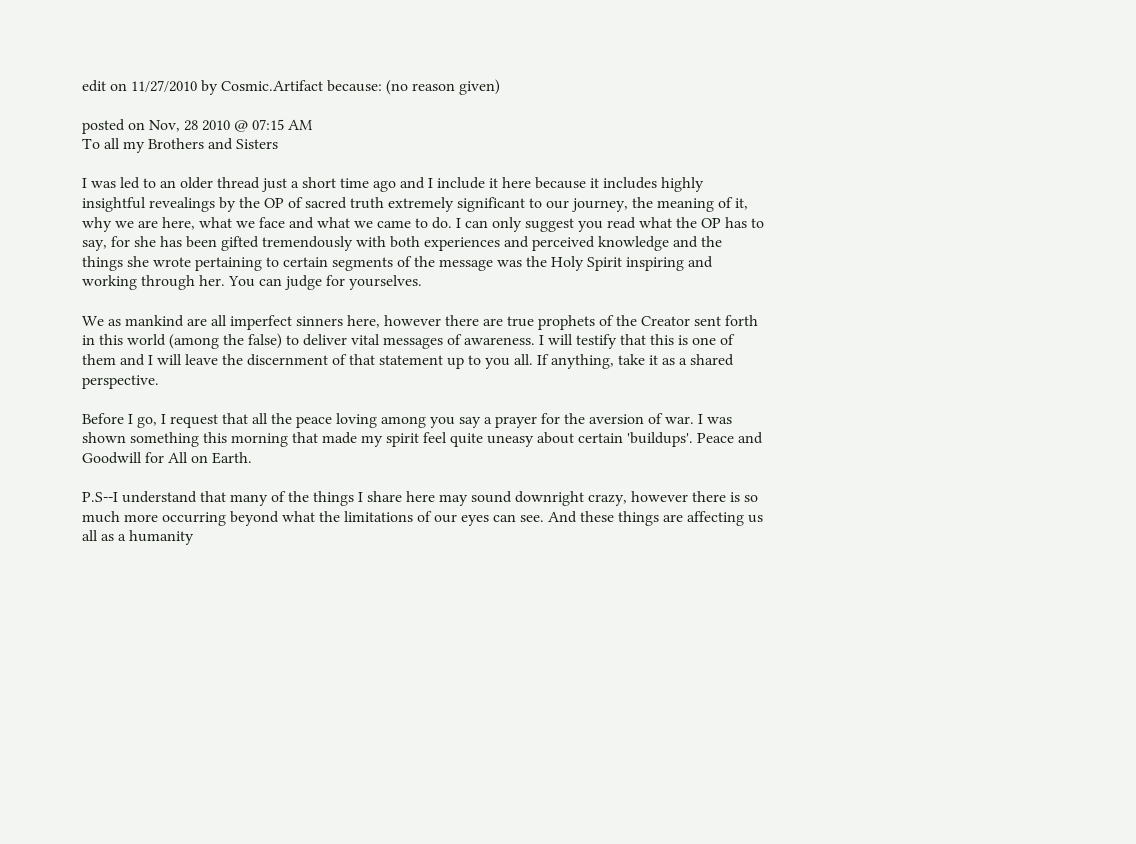edit on 11/27/2010 by Cosmic.Artifact because: (no reason given)

posted on Nov, 28 2010 @ 07:15 AM
To all my Brothers and Sisters

I was led to an older thread just a short time ago and I include it here because it includes highly insightful revealings by the OP of sacred truth extremely significant to our journey, the meaning of it, why we are here, what we face and what we came to do. I can only suggest you read what the OP has to say, for she has been gifted tremendously with both experiences and perceived knowledge and the things she wrote pertaining to certain segments of the message was the Holy Spirit inspiring and working through her. You can judge for yourselves.

We as mankind are all imperfect sinners here, however there are true prophets of the Creator sent forth in this world (among the false) to deliver vital messages of awareness. I will testify that this is one of them and I will leave the discernment of that statement up to you all. If anything, take it as a shared perspective.

Before I go, I request that all the peace loving among you say a prayer for the aversion of war. I was shown something this morning that made my spirit feel quite uneasy about certain 'buildups'. Peace and Goodwill for All on Earth.

P.S--I understand that many of the things I share here may sound downright crazy, however there is so much more occurring beyond what the limitations of our eyes can see. And these things are affecting us all as a humanity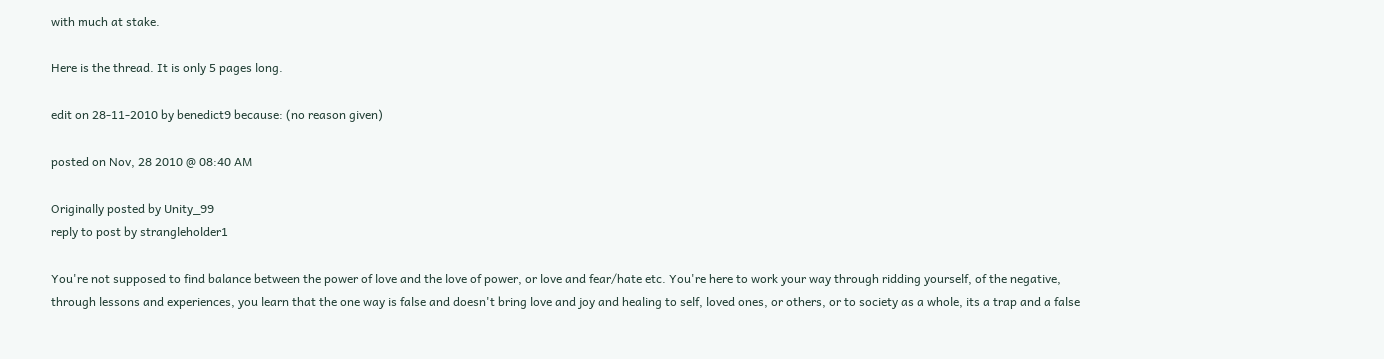with much at stake.

Here is the thread. It is only 5 pages long.

edit on 28-11-2010 by benedict9 because: (no reason given)

posted on Nov, 28 2010 @ 08:40 AM

Originally posted by Unity_99
reply to post by strangleholder1

You're not supposed to find balance between the power of love and the love of power, or love and fear/hate etc. You're here to work your way through ridding yourself, of the negative, through lessons and experiences, you learn that the one way is false and doesn't bring love and joy and healing to self, loved ones, or others, or to society as a whole, its a trap and a false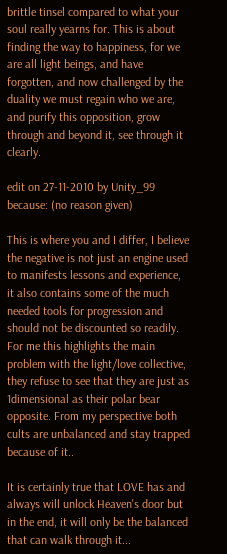brittle tinsel compared to what your soul really yearns for. This is about finding the way to happiness, for we are all light beings, and have forgotten, and now challenged by the duality we must regain who we are, and purify this opposition, grow through and beyond it, see through it clearly.

edit on 27-11-2010 by Unity_99 because: (no reason given)

This is where you and I differ, I believe the negative is not just an engine used to manifests lessons and experience, it also contains some of the much needed tools for progression and should not be discounted so readily.
For me this highlights the main problem with the light/love collective, they refuse to see that they are just as 1dimensional as their polar bear opposite. From my perspective both cults are unbalanced and stay trapped because of it..

It is certainly true that LOVE has and always will unlock Heaven's door but in the end, it will only be the balanced that can walk through it...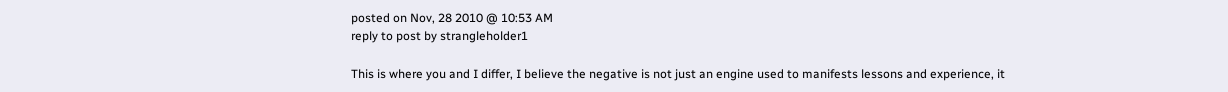posted on Nov, 28 2010 @ 10:53 AM
reply to post by strangleholder1

This is where you and I differ, I believe the negative is not just an engine used to manifests lessons and experience, it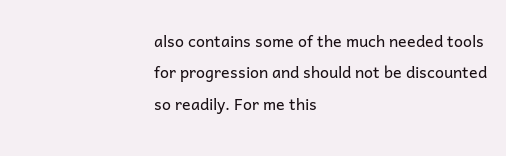also contains some of the much needed tools for progression and should not be discounted so readily. For me this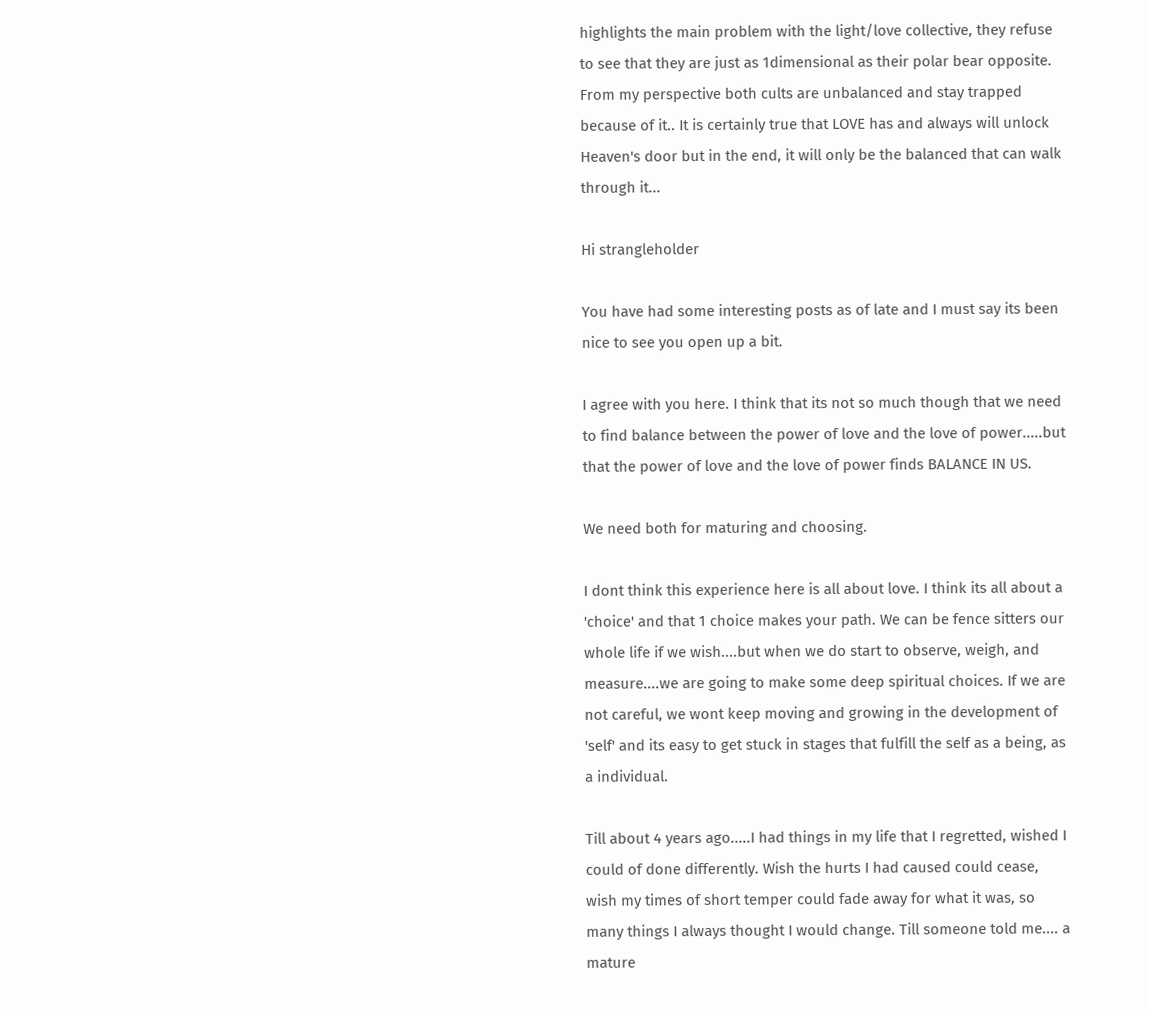highlights the main problem with the light/love collective, they refuse to see that they are just as 1dimensional as their polar bear opposite. From my perspective both cults are unbalanced and stay trapped because of it.. It is certainly true that LOVE has and always will unlock Heaven's door but in the end, it will only be the balanced that can walk through it...

Hi strangleholder

You have had some interesting posts as of late and I must say its been nice to see you open up a bit.

I agree with you here. I think that its not so much though that we need to find balance between the power of love and the love of power.....but that the power of love and the love of power finds BALANCE IN US.

We need both for maturing and choosing.

I dont think this experience here is all about love. I think its all about a 'choice' and that 1 choice makes your path. We can be fence sitters our whole life if we wish....but when we do start to observe, weigh, and measure....we are going to make some deep spiritual choices. If we are not careful, we wont keep moving and growing in the development of 'self' and its easy to get stuck in stages that fulfill the self as a being, as a individual.

Till about 4 years ago.....I had things in my life that I regretted, wished I could of done differently. Wish the hurts I had caused could cease, wish my times of short temper could fade away for what it was, so many things I always thought I would change. Till someone told me.... a mature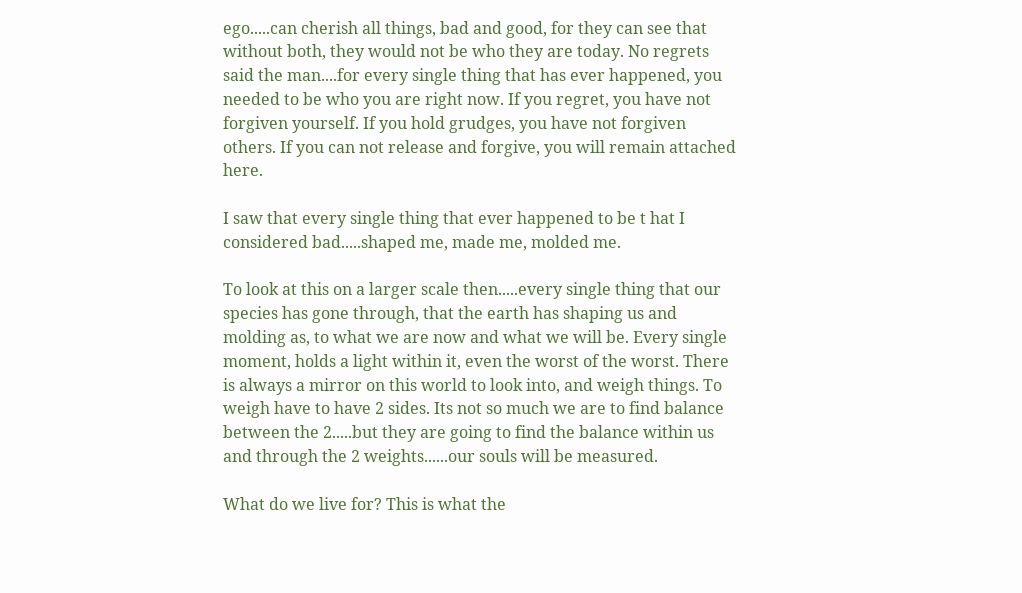ego.....can cherish all things, bad and good, for they can see that without both, they would not be who they are today. No regrets said the man....for every single thing that has ever happened, you needed to be who you are right now. If you regret, you have not forgiven yourself. If you hold grudges, you have not forgiven others. If you can not release and forgive, you will remain attached here.

I saw that every single thing that ever happened to be t hat I considered bad.....shaped me, made me, molded me.

To look at this on a larger scale then.....every single thing that our species has gone through, that the earth has shaping us and molding as, to what we are now and what we will be. Every single moment, holds a light within it, even the worst of the worst. There is always a mirror on this world to look into, and weigh things. To weigh have to have 2 sides. Its not so much we are to find balance between the 2.....but they are going to find the balance within us and through the 2 weights......our souls will be measured.

What do we live for? This is what the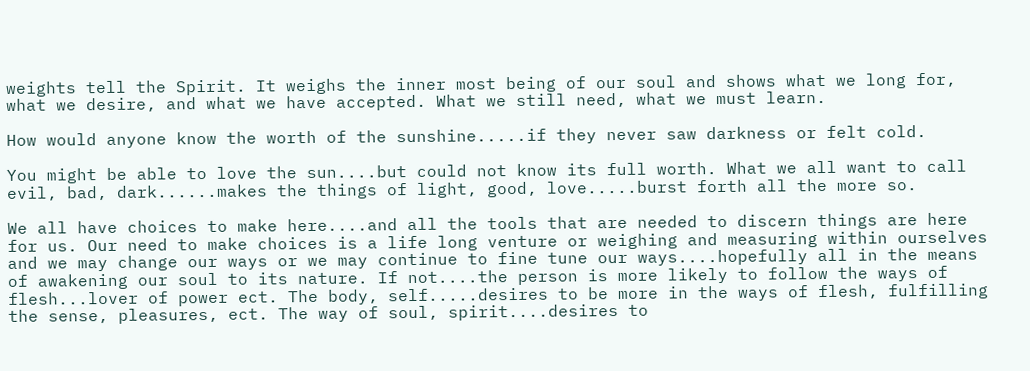weights tell the Spirit. It weighs the inner most being of our soul and shows what we long for, what we desire, and what we have accepted. What we still need, what we must learn.

How would anyone know the worth of the sunshine.....if they never saw darkness or felt cold.

You might be able to love the sun....but could not know its full worth. What we all want to call evil, bad, dark......makes the things of light, good, love.....burst forth all the more so.

We all have choices to make here....and all the tools that are needed to discern things are here for us. Our need to make choices is a life long venture or weighing and measuring within ourselves and we may change our ways or we may continue to fine tune our ways....hopefully all in the means of awakening our soul to its nature. If not....the person is more likely to follow the ways of flesh...lover of power ect. The body, self.....desires to be more in the ways of flesh, fulfilling the sense, pleasures, ect. The way of soul, spirit....desires to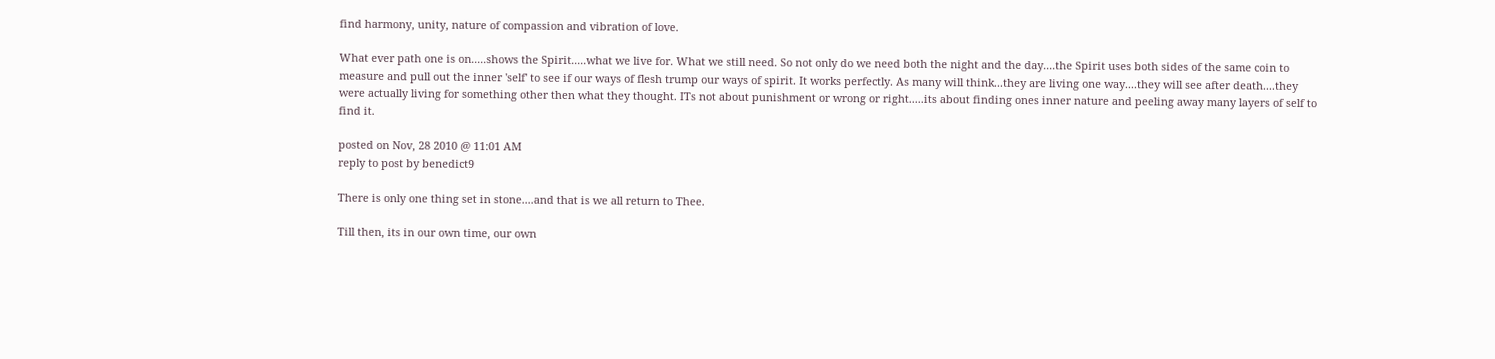find harmony, unity, nature of compassion and vibration of love.

What ever path one is on.....shows the Spirit.....what we live for. What we still need. So not only do we need both the night and the day....the Spirit uses both sides of the same coin to measure and pull out the inner 'self' to see if our ways of flesh trump our ways of spirit. It works perfectly. As many will think...they are living one way....they will see after death....they were actually living for something other then what they thought. ITs not about punishment or wrong or right.....its about finding ones inner nature and peeling away many layers of self to find it.

posted on Nov, 28 2010 @ 11:01 AM
reply to post by benedict9

There is only one thing set in stone....and that is we all return to Thee.

Till then, its in our own time, our own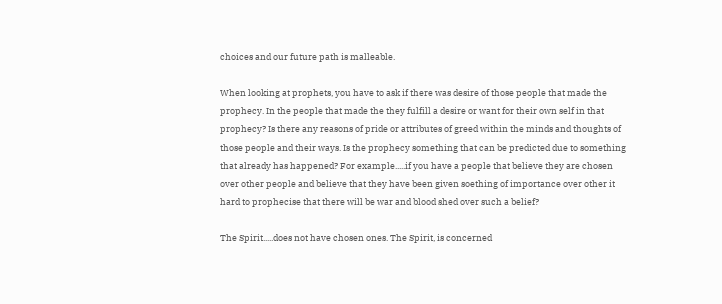choices and our future path is malleable.

When looking at prophets, you have to ask if there was desire of those people that made the prophecy. In the people that made the they fulfill a desire or want for their own self in that prophecy? Is there any reasons of pride or attributes of greed within the minds and thoughts of those people and their ways. Is the prophecy something that can be predicted due to something that already has happened? For example.....if you have a people that believe they are chosen over other people and believe that they have been given soething of importance over other it hard to prophecise that there will be war and blood shed over such a belief?

The Spirit.....does not have chosen ones. The Spirit, is concerned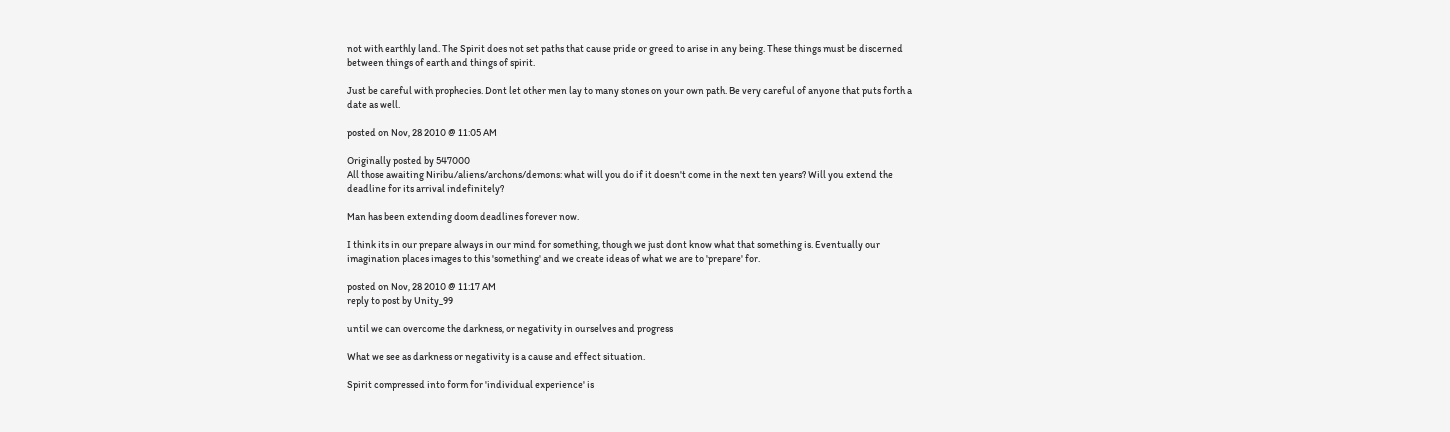not with earthly land. The Spirit does not set paths that cause pride or greed to arise in any being. These things must be discerned between things of earth and things of spirit.

Just be careful with prophecies. Dont let other men lay to many stones on your own path. Be very careful of anyone that puts forth a date as well.

posted on Nov, 28 2010 @ 11:05 AM

Originally posted by 547000
All those awaiting Niribu/aliens/archons/demons: what will you do if it doesn't come in the next ten years? Will you extend the deadline for its arrival indefinitely?

Man has been extending doom deadlines forever now.

I think its in our prepare always in our mind for something, though we just dont know what that something is. Eventually our imagination places images to this 'something' and we create ideas of what we are to 'prepare' for.

posted on Nov, 28 2010 @ 11:17 AM
reply to post by Unity_99

until we can overcome the darkness, or negativity in ourselves and progress

What we see as darkness or negativity is a cause and effect situation.

Spirit compressed into form for 'individual experience' is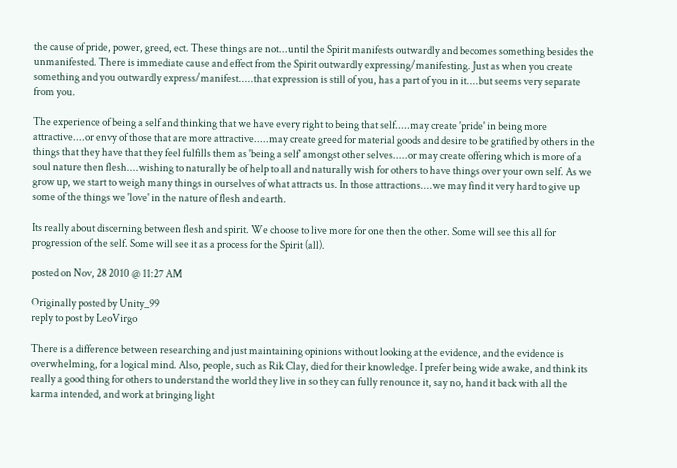the cause of pride, power, greed, ect. These things are not...until the Spirit manifests outwardly and becomes something besides the unmanifested. There is immediate cause and effect from the Spirit outwardly expressing/manifesting. Just as when you create something and you outwardly express/manifest.....that expression is still of you, has a part of you in it....but seems very separate from you.

The experience of being a self and thinking that we have every right to being that self.....may create 'pride' in being more attractive....or envy of those that are more attractive.....may create greed for material goods and desire to be gratified by others in the things that they have that they feel fulfills them as 'being a self' amongst other selves.....or may create offering which is more of a soul nature then flesh....wishing to naturally be of help to all and naturally wish for others to have things over your own self. As we grow up, we start to weigh many things in ourselves of what attracts us. In those attractions....we may find it very hard to give up some of the things we 'love' in the nature of flesh and earth.

Its really about discerning between flesh and spirit. We choose to live more for one then the other. Some will see this all for progression of the self. Some will see it as a process for the Spirit (all).

posted on Nov, 28 2010 @ 11:27 AM

Originally posted by Unity_99
reply to post by LeoVirgo

There is a difference between researching and just maintaining opinions without looking at the evidence, and the evidence is overwhelming, for a logical mind. Also, people, such as Rik Clay, died for their knowledge. I prefer being wide awake, and think its really a good thing for others to understand the world they live in so they can fully renounce it, say no, hand it back with all the karma intended, and work at bringing light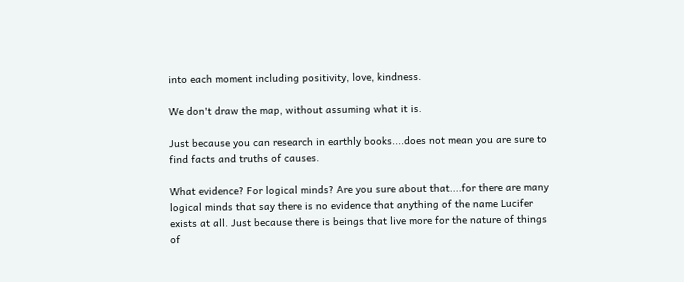into each moment including positivity, love, kindness.

We don't draw the map, without assuming what it is.

Just because you can research in earthly books....does not mean you are sure to find facts and truths of causes.

What evidence? For logical minds? Are you sure about that....for there are many logical minds that say there is no evidence that anything of the name Lucifer exists at all. Just because there is beings that live more for the nature of things of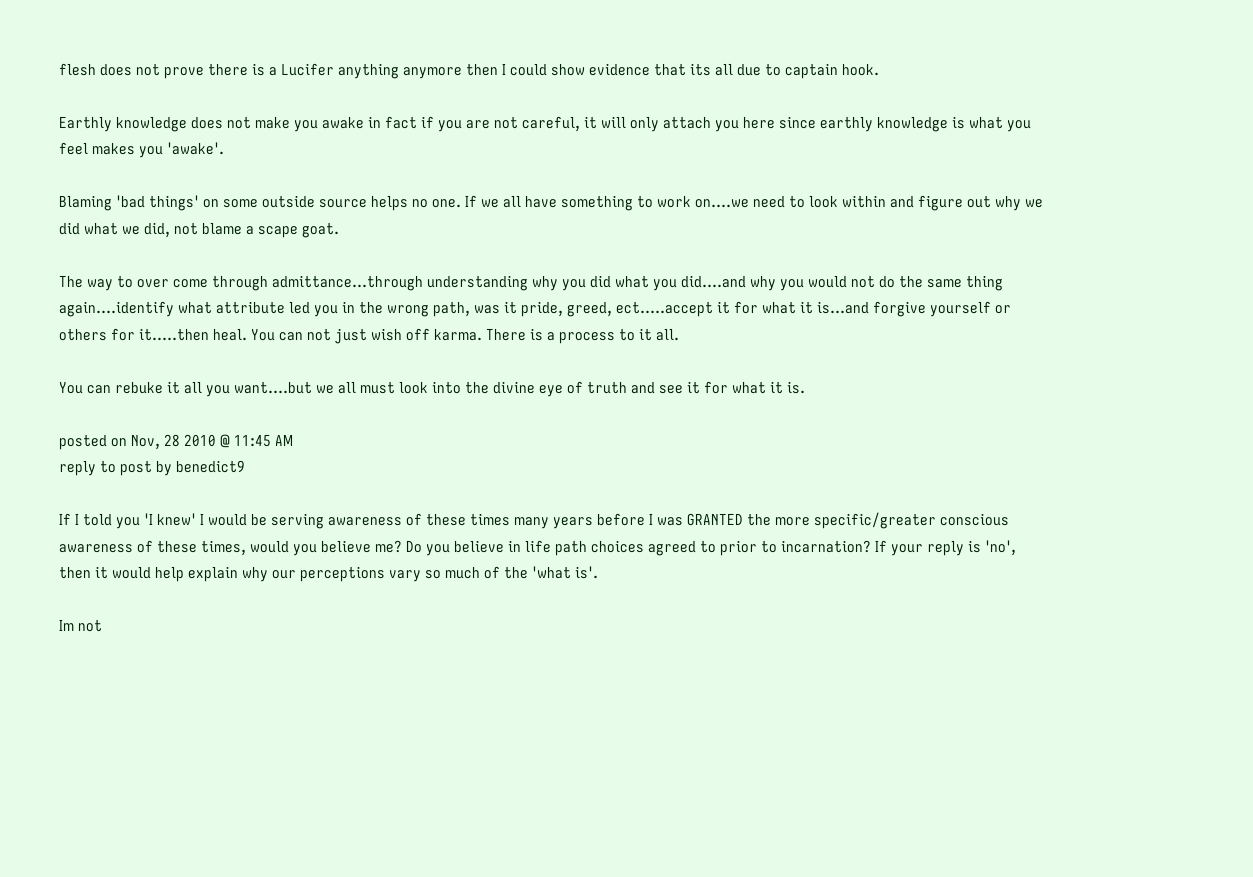flesh does not prove there is a Lucifer anything anymore then I could show evidence that its all due to captain hook.

Earthly knowledge does not make you awake in fact if you are not careful, it will only attach you here since earthly knowledge is what you feel makes you 'awake'.

Blaming 'bad things' on some outside source helps no one. If we all have something to work on....we need to look within and figure out why we did what we did, not blame a scape goat.

The way to over come through admittance...through understanding why you did what you did....and why you would not do the same thing again....identify what attribute led you in the wrong path, was it pride, greed, ect.....accept it for what it is...and forgive yourself or others for it.....then heal. You can not just wish off karma. There is a process to it all.

You can rebuke it all you want....but we all must look into the divine eye of truth and see it for what it is.

posted on Nov, 28 2010 @ 11:45 AM
reply to post by benedict9

If I told you 'I knew' I would be serving awareness of these times many years before I was GRANTED the more specific/greater conscious awareness of these times, would you believe me? Do you believe in life path choices agreed to prior to incarnation? If your reply is 'no', then it would help explain why our perceptions vary so much of the 'what is'.

Im not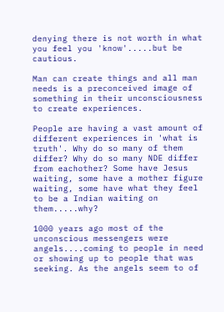denying there is not worth in what you feel you 'know'.....but be cautious.

Man can create things and all man needs is a preconceived image of something in their unconsciousness to create experiences.

People are having a vast amount of different experiences in 'what is truth'. Why do so many of them differ? Why do so many NDE differ from eachother? Some have Jesus waiting, some have a mother figure waiting, some have what they feel to be a Indian waiting on them.....why?

1000 years ago most of the unconscious messengers were angels....coming to people in need or showing up to people that was seeking. As the angels seem to of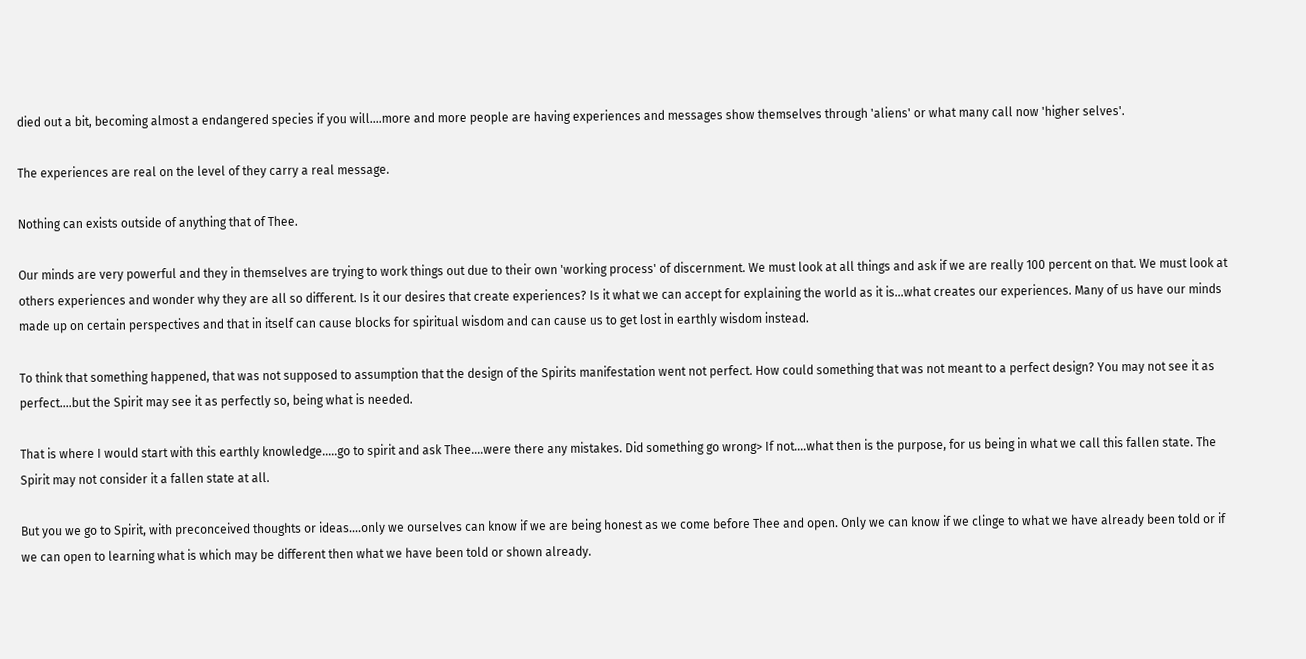died out a bit, becoming almost a endangered species if you will....more and more people are having experiences and messages show themselves through 'aliens' or what many call now 'higher selves'.

The experiences are real on the level of they carry a real message.

Nothing can exists outside of anything that of Thee.

Our minds are very powerful and they in themselves are trying to work things out due to their own 'working process' of discernment. We must look at all things and ask if we are really 100 percent on that. We must look at others experiences and wonder why they are all so different. Is it our desires that create experiences? Is it what we can accept for explaining the world as it is...what creates our experiences. Many of us have our minds made up on certain perspectives and that in itself can cause blocks for spiritual wisdom and can cause us to get lost in earthly wisdom instead.

To think that something happened, that was not supposed to assumption that the design of the Spirits manifestation went not perfect. How could something that was not meant to a perfect design? You may not see it as perfect....but the Spirit may see it as perfectly so, being what is needed.

That is where I would start with this earthly knowledge.....go to spirit and ask Thee....were there any mistakes. Did something go wrong> If not....what then is the purpose, for us being in what we call this fallen state. The Spirit may not consider it a fallen state at all.

But you we go to Spirit, with preconceived thoughts or ideas....only we ourselves can know if we are being honest as we come before Thee and open. Only we can know if we clinge to what we have already been told or if we can open to learning what is which may be different then what we have been told or shown already.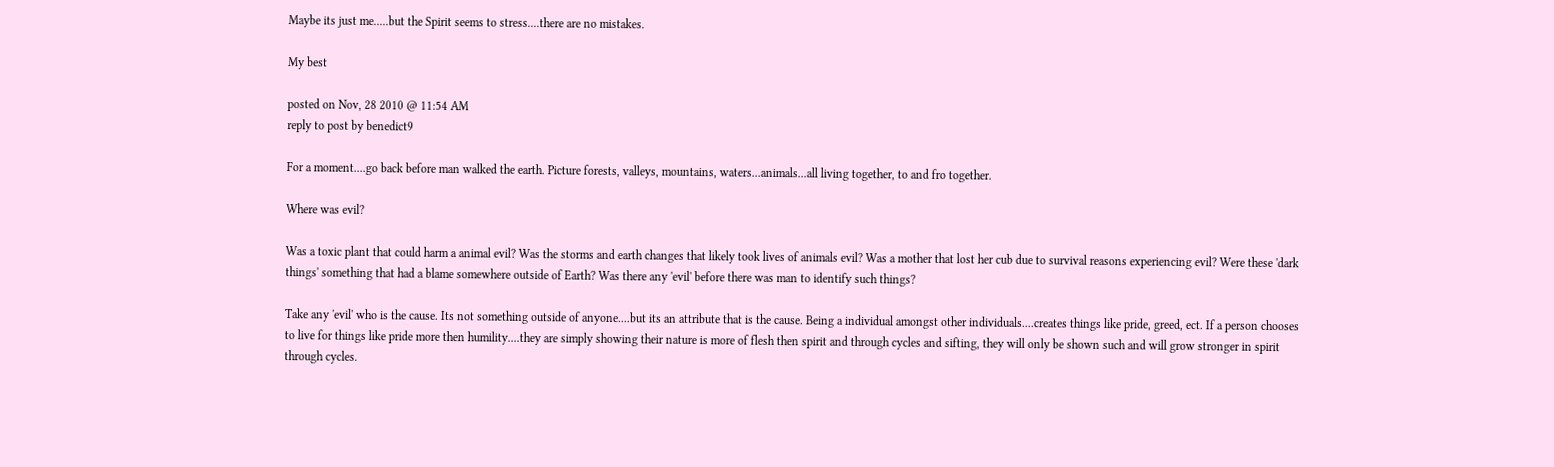Maybe its just me.....but the Spirit seems to stress....there are no mistakes.

My best

posted on Nov, 28 2010 @ 11:54 AM
reply to post by benedict9

For a moment....go back before man walked the earth. Picture forests, valleys, mountains, waters...animals...all living together, to and fro together.

Where was evil?

Was a toxic plant that could harm a animal evil? Was the storms and earth changes that likely took lives of animals evil? Was a mother that lost her cub due to survival reasons experiencing evil? Were these 'dark things' something that had a blame somewhere outside of Earth? Was there any 'evil' before there was man to identify such things?

Take any 'evil' who is the cause. Its not something outside of anyone....but its an attribute that is the cause. Being a individual amongst other individuals....creates things like pride, greed, ect. If a person chooses to live for things like pride more then humility....they are simply showing their nature is more of flesh then spirit and through cycles and sifting, they will only be shown such and will grow stronger in spirit through cycles.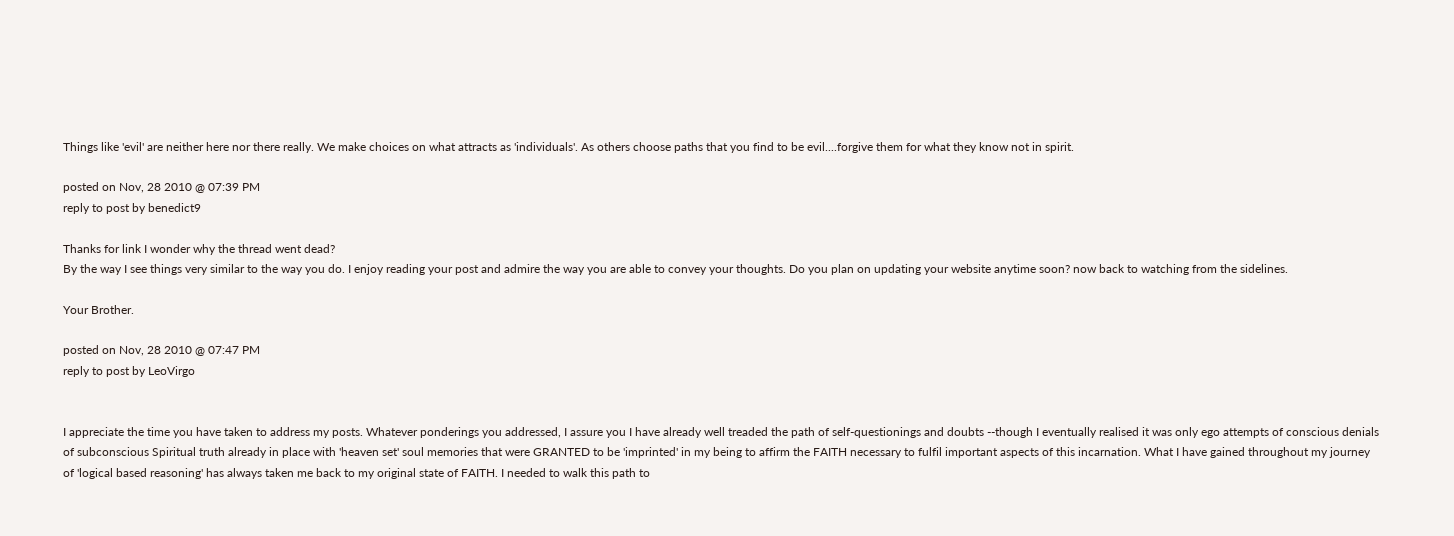Things like 'evil' are neither here nor there really. We make choices on what attracts as 'individuals'. As others choose paths that you find to be evil....forgive them for what they know not in spirit.

posted on Nov, 28 2010 @ 07:39 PM
reply to post by benedict9

Thanks for link I wonder why the thread went dead?
By the way I see things very similar to the way you do. I enjoy reading your post and admire the way you are able to convey your thoughts. Do you plan on updating your website anytime soon? now back to watching from the sidelines.

Your Brother.

posted on Nov, 28 2010 @ 07:47 PM
reply to post by LeoVirgo


I appreciate the time you have taken to address my posts. Whatever ponderings you addressed, I assure you I have already well treaded the path of self-questionings and doubts --though I eventually realised it was only ego attempts of conscious denials of subconscious Spiritual truth already in place with 'heaven set' soul memories that were GRANTED to be 'imprinted' in my being to affirm the FAITH necessary to fulfil important aspects of this incarnation. What I have gained throughout my journey of 'logical based reasoning' has always taken me back to my original state of FAITH. I needed to walk this path to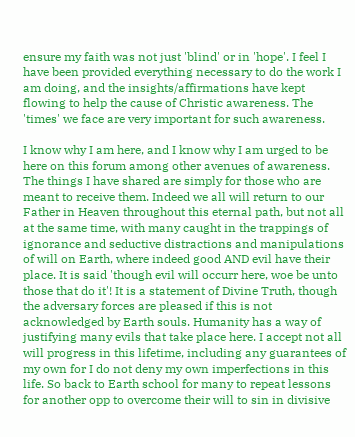ensure my faith was not just 'blind' or in 'hope'. I feel I have been provided everything necessary to do the work I am doing, and the insights/affirmations have kept flowing to help the cause of Christic awareness. The 'times' we face are very important for such awareness.

I know why I am here, and I know why I am urged to be here on this forum among other avenues of awareness. The things I have shared are simply for those who are meant to receive them. Indeed we all will return to our Father in Heaven throughout this eternal path, but not all at the same time, with many caught in the trappings of ignorance and seductive distractions and manipulations of will on Earth, where indeed good AND evil have their place. It is said 'though evil will occurr here, woe be unto those that do it'! It is a statement of Divine Truth, though the adversary forces are pleased if this is not acknowledged by Earth souls. Humanity has a way of justifying many evils that take place here. I accept not all will progress in this lifetime, including any guarantees of my own for I do not deny my own imperfections in this life. So back to Earth school for many to repeat lessons for another opp to overcome their will to sin in divisive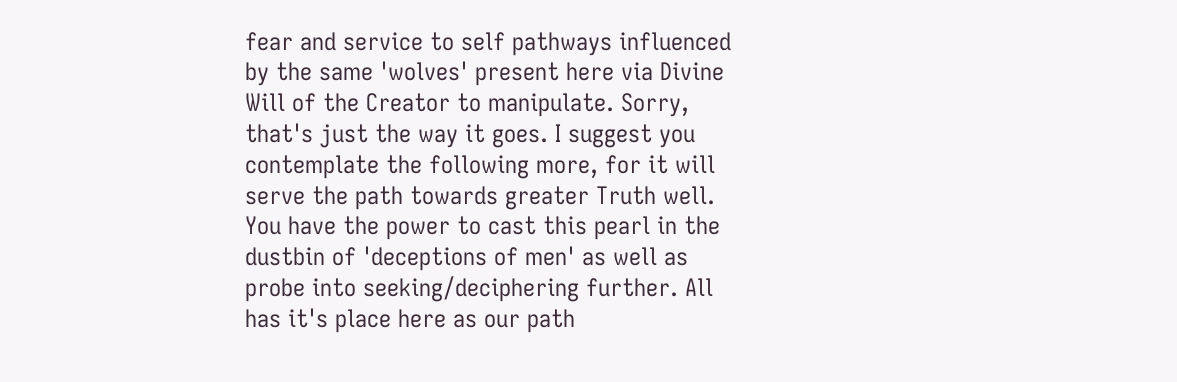fear and service to self pathways influenced by the same 'wolves' present here via Divine Will of the Creator to manipulate. Sorry, that's just the way it goes. I suggest you contemplate the following more, for it will serve the path towards greater Truth well. You have the power to cast this pearl in the dustbin of 'deceptions of men' as well as probe into seeking/deciphering further. All has it's place here as our path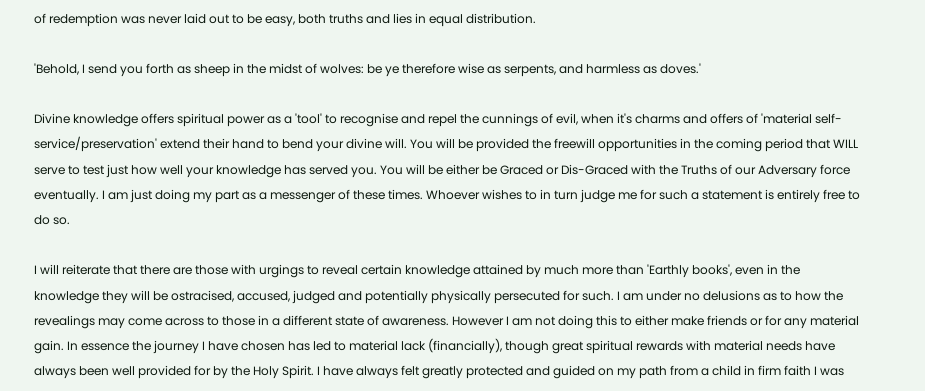of redemption was never laid out to be easy, both truths and lies in equal distribution.

'Behold, I send you forth as sheep in the midst of wolves: be ye therefore wise as serpents, and harmless as doves.'

Divine knowledge offers spiritual power as a 'tool' to recognise and repel the cunnings of evil, when it's charms and offers of 'material self-service/preservation' extend their hand to bend your divine will. You will be provided the freewill opportunities in the coming period that WILL serve to test just how well your knowledge has served you. You will be either be Graced or Dis-Graced with the Truths of our Adversary force eventually. I am just doing my part as a messenger of these times. Whoever wishes to in turn judge me for such a statement is entirely free to do so.

I will reiterate that there are those with urgings to reveal certain knowledge attained by much more than 'Earthly books', even in the knowledge they will be ostracised, accused, judged and potentially physically persecuted for such. I am under no delusions as to how the revealings may come across to those in a different state of awareness. However I am not doing this to either make friends or for any material gain. In essence the journey I have chosen has led to material lack (financially), though great spiritual rewards with material needs have always been well provided for by the Holy Spirit. I have always felt greatly protected and guided on my path from a child in firm faith I was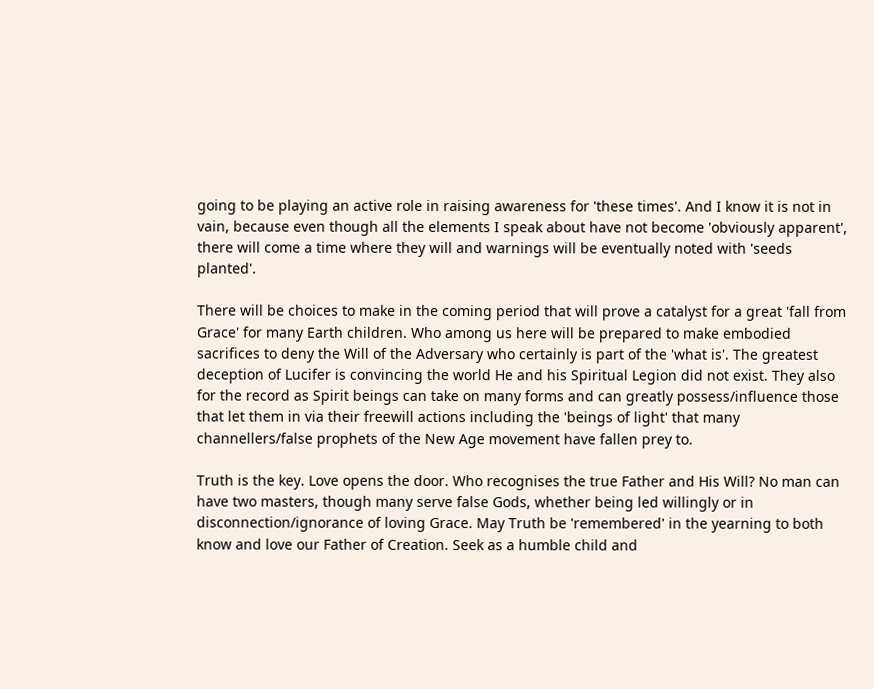going to be playing an active role in raising awareness for 'these times'. And I know it is not in vain, because even though all the elements I speak about have not become 'obviously apparent', there will come a time where they will and warnings will be eventually noted with 'seeds planted'.

There will be choices to make in the coming period that will prove a catalyst for a great 'fall from Grace' for many Earth children. Who among us here will be prepared to make embodied sacrifices to deny the Will of the Adversary who certainly is part of the 'what is'. The greatest deception of Lucifer is convincing the world He and his Spiritual Legion did not exist. They also for the record as Spirit beings can take on many forms and can greatly possess/influence those that let them in via their freewill actions including the 'beings of light' that many channellers/false prophets of the New Age movement have fallen prey to.

Truth is the key. Love opens the door. Who recognises the true Father and His Will? No man can have two masters, though many serve false Gods, whether being led willingly or in disconnection/ignorance of loving Grace. May Truth be 'remembered' in the yearning to both know and love our Father of Creation. Seek as a humble child and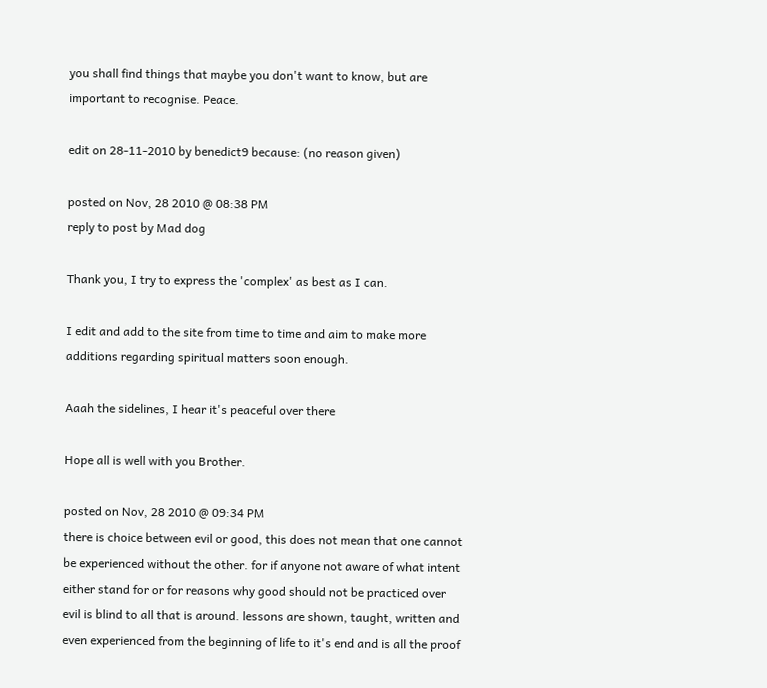you shall find things that maybe you don't want to know, but are important to recognise. Peace.

edit on 28-11-2010 by benedict9 because: (no reason given)

posted on Nov, 28 2010 @ 08:38 PM
reply to post by Mad dog

Thank you, I try to express the 'complex' as best as I can.

I edit and add to the site from time to time and aim to make more additions regarding spiritual matters soon enough.

Aaah the sidelines, I hear it's peaceful over there

Hope all is well with you Brother.

posted on Nov, 28 2010 @ 09:34 PM
there is choice between evil or good, this does not mean that one cannot be experienced without the other. for if anyone not aware of what intent either stand for or for reasons why good should not be practiced over evil is blind to all that is around. lessons are shown, taught, written and even experienced from the beginning of life to it's end and is all the proof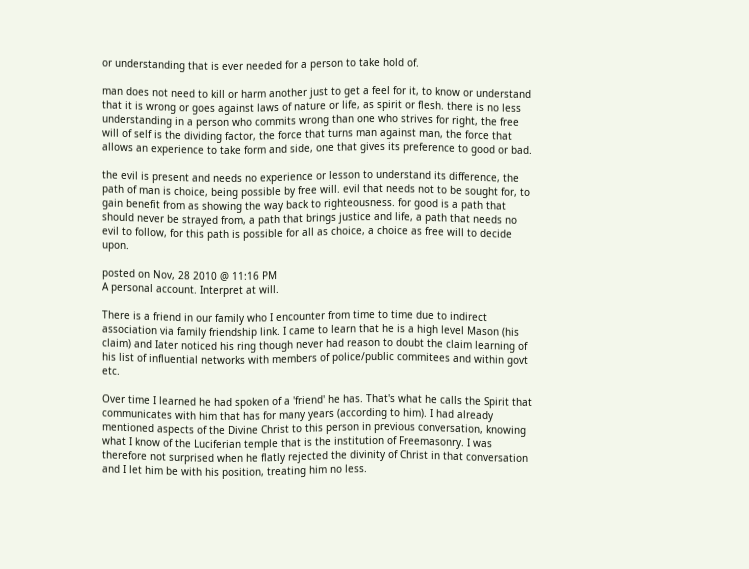or understanding that is ever needed for a person to take hold of.

man does not need to kill or harm another just to get a feel for it, to know or understand that it is wrong or goes against laws of nature or life, as spirit or flesh. there is no less understanding in a person who commits wrong than one who strives for right, the free will of self is the dividing factor, the force that turns man against man, the force that allows an experience to take form and side, one that gives its preference to good or bad.

the evil is present and needs no experience or lesson to understand its difference, the path of man is choice, being possible by free will. evil that needs not to be sought for, to gain benefit from as showing the way back to righteousness. for good is a path that should never be strayed from, a path that brings justice and life, a path that needs no evil to follow, for this path is possible for all as choice, a choice as free will to decide upon.

posted on Nov, 28 2010 @ 11:16 PM
A personal account. Interpret at will.

There is a friend in our family who I encounter from time to time due to indirect association via family friendship link. I came to learn that he is a high level Mason (his claim) and Iater noticed his ring though never had reason to doubt the claim learning of his list of influential networks with members of police/public commitees and within govt etc.

Over time I learned he had spoken of a 'friend' he has. That's what he calls the Spirit that communicates with him that has for many years (according to him). I had already mentioned aspects of the Divine Christ to this person in previous conversation, knowing what I know of the Luciferian temple that is the institution of Freemasonry. I was therefore not surprised when he flatly rejected the divinity of Christ in that conversation and I let him be with his position, treating him no less.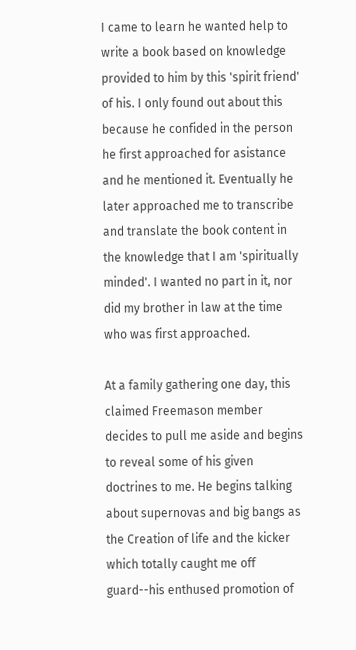I came to learn he wanted help to write a book based on knowledge provided to him by this 'spirit friend' of his. I only found out about this because he confided in the person he first approached for asistance and he mentioned it. Eventually he later approached me to transcribe and translate the book content in the knowledge that I am 'spiritually minded'. I wanted no part in it, nor did my brother in law at the time who was first approached.

At a family gathering one day, this claimed Freemason member decides to pull me aside and begins to reveal some of his given doctrines to me. He begins talking about supernovas and big bangs as the Creation of life and the kicker which totally caught me off guard--his enthused promotion of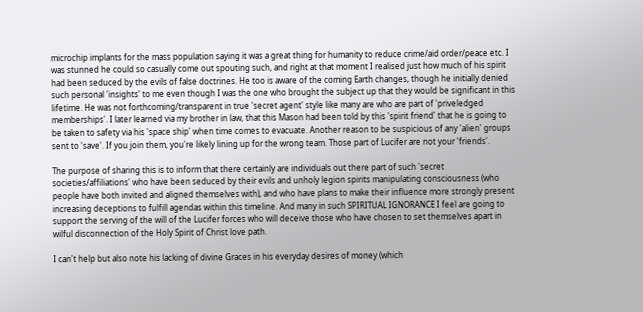microchip implants for the mass population saying it was a great thing for humanity to reduce crime/aid order/peace etc. I was stunned he could so casually come out spouting such, and right at that moment I realised just how much of his spirit had been seduced by the evils of false doctrines. He too is aware of the coming Earth changes, though he initially denied such personal 'insights' to me even though I was the one who brought the subject up that they would be significant in this lifetime. He was not forthcoming/transparent in true 'secret agent' style like many are who are part of 'priveledged memberships'. I later learned via my brother in law, that this Mason had been told by this 'spirit friend' that he is going to be taken to safety via his 'space ship' when time comes to evacuate. Another reason to be suspicious of any 'alien' groups sent to 'save'. If you join them, you're likely lining up for the wrong team. Those part of Lucifer are not your 'friends'.

The purpose of sharing this is to inform that there certainly are individuals out there part of such 'secret societies/affiliations' who have been seduced by their evils and unholy legion spirits manipulating consciousness (who people have both invited and aligned themselves with), and who have plans to make their influence more strongly present increasing deceptions to fulfill agendas within this timeline. And many in such SPIRITUAL IGNORANCE I feel are going to support the serving of the will of the Lucifer forces who will deceive those who have chosen to set themselves apart in wilful disconnection of the Holy Spirit of Christ love path.

I can't help but also note his lacking of divine Graces in his everyday desires of money (which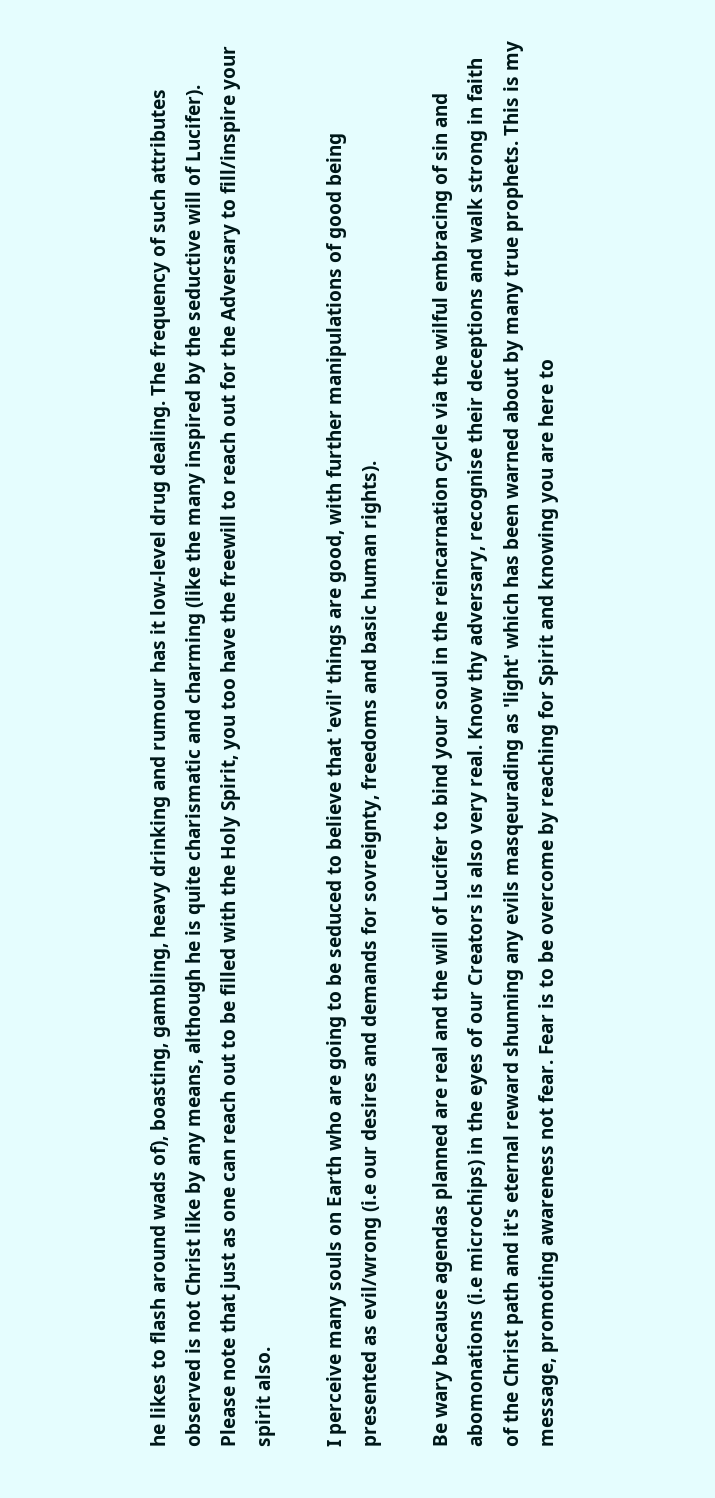he likes to flash around wads of), boasting, gambling, heavy drinking and rumour has it low-level drug dealing. The frequency of such attributes observed is not Christ like by any means, although he is quite charismatic and charming (like the many inspired by the seductive will of Lucifer). Please note that just as one can reach out to be filled with the Holy Spirit, you too have the freewill to reach out for the Adversary to fill/inspire your spirit also.

I perceive many souls on Earth who are going to be seduced to believe that 'evil' things are good, with further manipulations of good being presented as evil/wrong (i.e our desires and demands for sovreignty, freedoms and basic human rights).

Be wary because agendas planned are real and the will of Lucifer to bind your soul in the reincarnation cycle via the wilful embracing of sin and abomonations (i.e microchips) in the eyes of our Creators is also very real. Know thy adversary, recognise their deceptions and walk strong in faith of the Christ path and it's eternal reward shunning any evils masqeurading as 'light' which has been warned about by many true prophets. This is my message, promoting awareness not fear. Fear is to be overcome by reaching for Spirit and knowing you are here to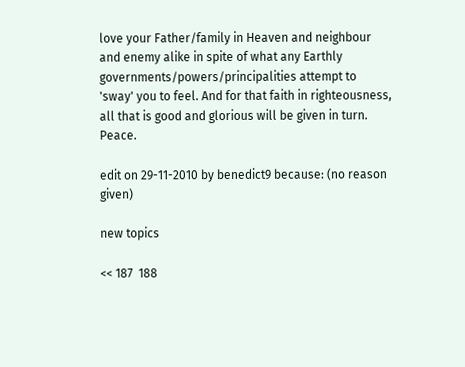love your Father/family in Heaven and neighbour and enemy alike in spite of what any Earthly governments/powers/principalities attempt to 'sway' you to feel. And for that faith in righteousness, all that is good and glorious will be given in turn. Peace.

edit on 29-11-2010 by benedict9 because: (no reason given)

new topics

<< 187  188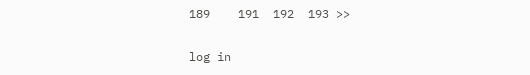189    191  192  193 >>

log in